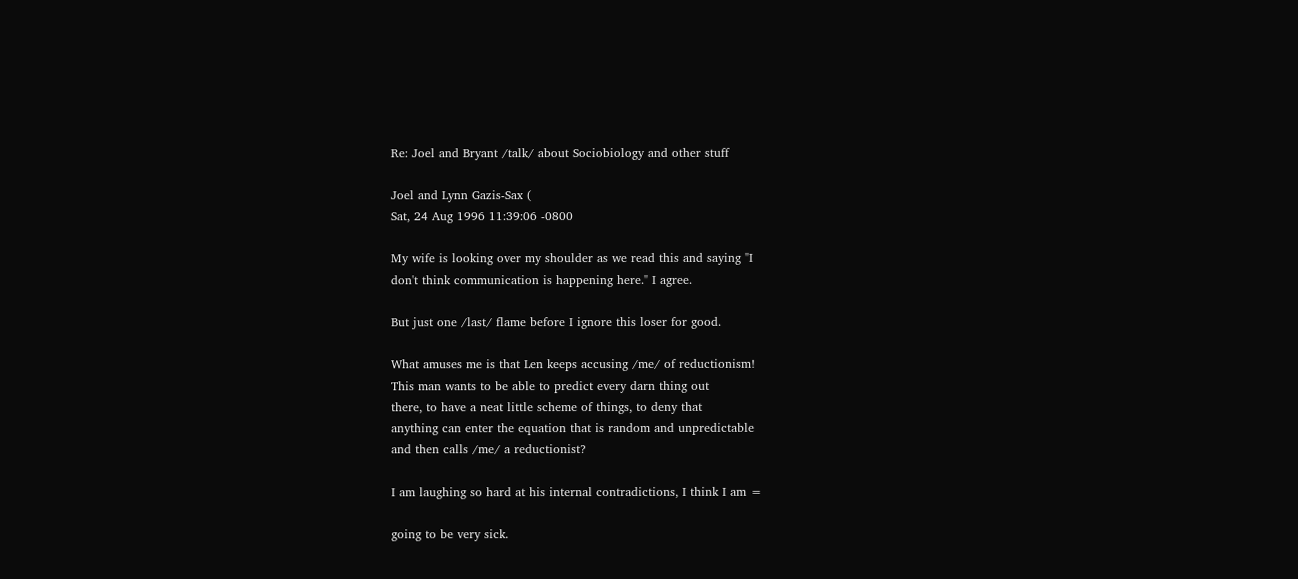Re: Joel and Bryant /talk/ about Sociobiology and other stuff

Joel and Lynn Gazis-Sax (
Sat, 24 Aug 1996 11:39:06 -0800

My wife is looking over my shoulder as we read this and saying "I
don't think communication is happening here." I agree.

But just one /last/ flame before I ignore this loser for good.

What amuses me is that Len keeps accusing /me/ of reductionism!
This man wants to be able to predict every darn thing out
there, to have a neat little scheme of things, to deny that
anything can enter the equation that is random and unpredictable
and then calls /me/ a reductionist?

I am laughing so hard at his internal contradictions, I think I am =

going to be very sick.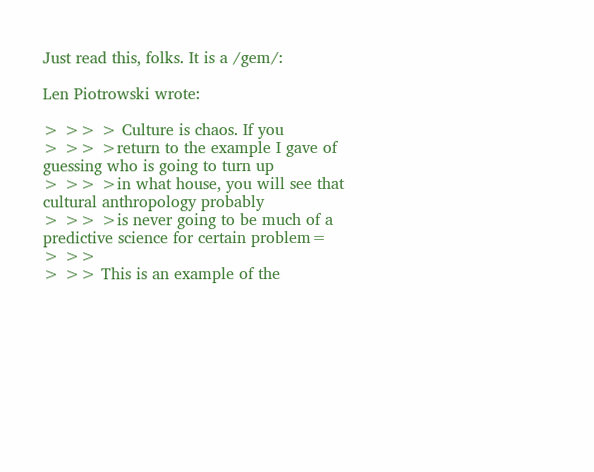Just read this, folks. It is a /gem/:

Len Piotrowski wrote:

> >> > Culture is chaos. If you
> >> >return to the example I gave of guessing who is going to turn up
> >> >in what house, you will see that cultural anthropology probably
> >> >is never going to be much of a predictive science for certain problem=
> >>
> >> This is an example of the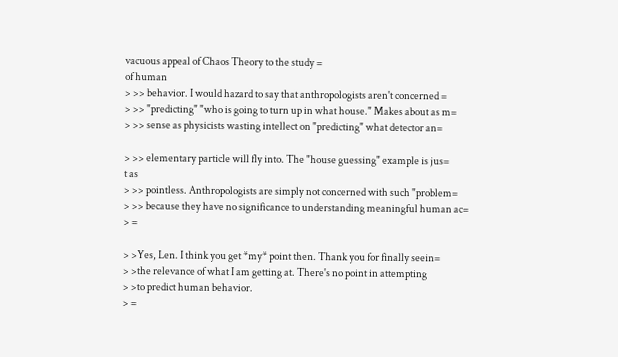vacuous appeal of Chaos Theory to the study =
of human
> >> behavior. I would hazard to say that anthropologists aren't concerned =
> >> "predicting" "who is going to turn up in what house." Makes about as m=
> >> sense as physicists wasting intellect on "predicting" what detector an=

> >> elementary particle will fly into. The "house guessing" example is jus=
t as
> >> pointless. Anthropologists are simply not concerned with such "problem=
> >> because they have no significance to understanding meaningful human ac=
> =

> >Yes, Len. I think you get *my* point then. Thank you for finally seein=
> >the relevance of what I am getting at. There's no point in attempting
> >to predict human behavior.
> =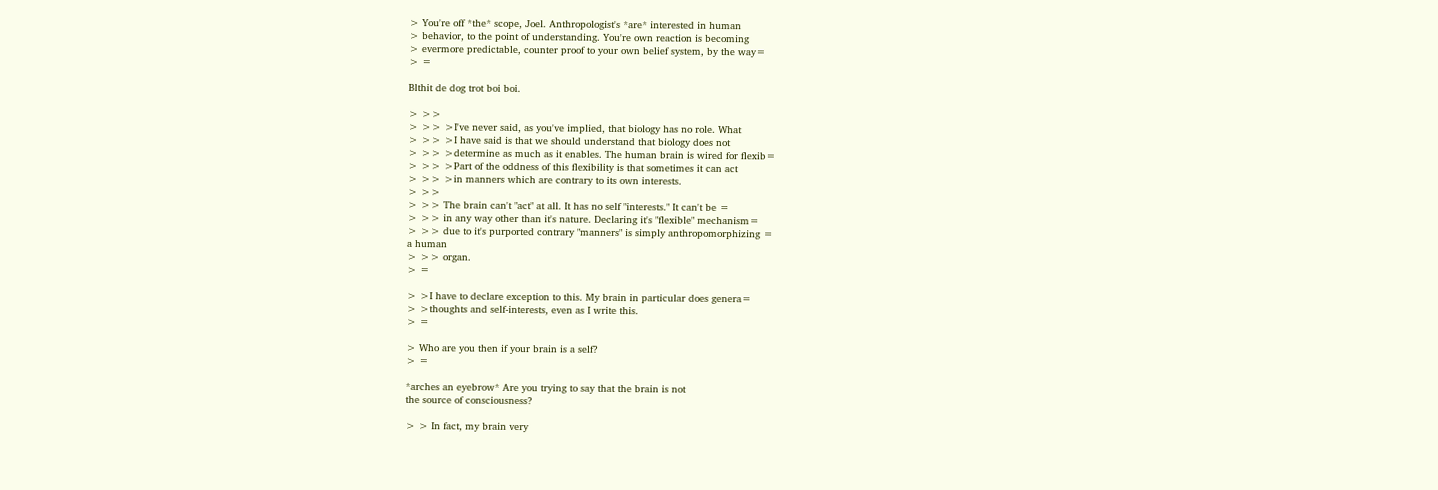> You're off *the* scope, Joel. Anthropologist's *are* interested in human
> behavior, to the point of understanding. You're own reaction is becoming
> evermore predictable, counter proof to your own belief system, by the way=
> =

Blthit de dog trot boi boi.

> >>
> >> >I've never said, as you've implied, that biology has no role. What
> >> >I have said is that we should understand that biology does not
> >> >determine as much as it enables. The human brain is wired for flexib=
> >> >Part of the oddness of this flexibility is that sometimes it can act
> >> >in manners which are contrary to its own interests.
> >>
> >> The brain can't "act" at all. It has no self "interests." It can't be =
> >> in any way other than it's nature. Declaring it's "flexible" mechanism=
> >> due to it's purported contrary "manners" is simply anthropomorphizing =
a human
> >> organ.
> =

> >I have to declare exception to this. My brain in particular does genera=
> >thoughts and self-interests, even as I write this.
> =

> Who are you then if your brain is a self?
> =

*arches an eyebrow* Are you trying to say that the brain is not
the source of consciousness?

> > In fact, my brain very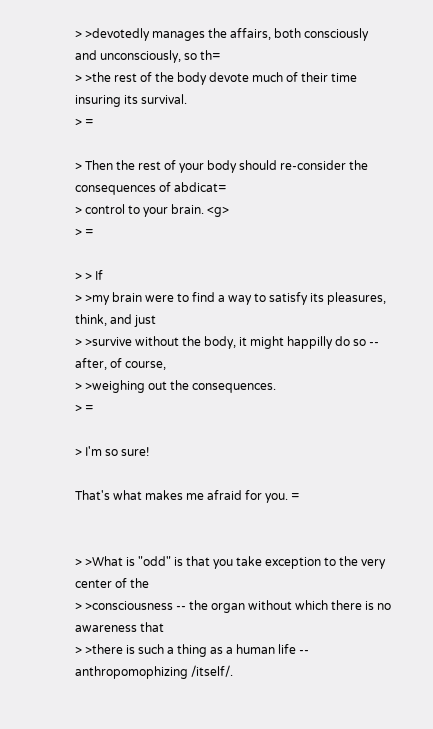> >devotedly manages the affairs, both consciously and unconsciously, so th=
> >the rest of the body devote much of their time insuring its survival.
> =

> Then the rest of your body should re-consider the consequences of abdicat=
> control to your brain. <g>
> =

> > If
> >my brain were to find a way to satisfy its pleasures, think, and just
> >survive without the body, it might happilly do so -- after, of course,
> >weighing out the consequences.
> =

> I'm so sure!

That's what makes me afraid for you. =


> >What is "odd" is that you take exception to the very center of the
> >consciousness -- the organ without which there is no awareness that
> >there is such a thing as a human life -- anthropomophizing /itself/.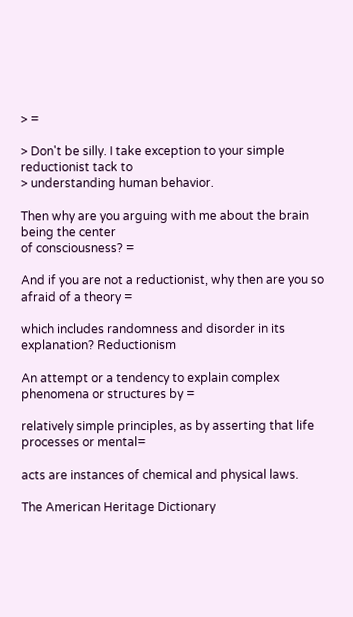> =

> Don't be silly. I take exception to your simple reductionist tack to
> understanding human behavior.

Then why are you arguing with me about the brain being the center
of consciousness? =

And if you are not a reductionist, why then are you so afraid of a theory =

which includes randomness and disorder in its explanation? Reductionism

An attempt or a tendency to explain complex phenomena or structures by =

relatively simple principles, as by asserting that life processes or mental=

acts are instances of chemical and physical laws.

The American Heritage Dictionary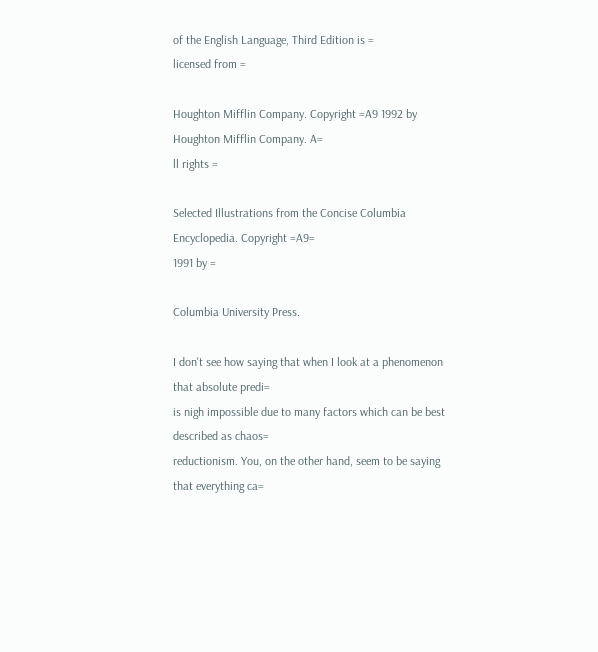of the English Language, Third Edition is =
licensed from =

Houghton Mifflin Company. Copyright =A9 1992 by Houghton Mifflin Company. A=
ll rights =

Selected Illustrations from the Concise Columbia Encyclopedia. Copyright =A9=
1991 by =

Columbia University Press.

I don't see how saying that when I look at a phenomenon that absolute predi=
is nigh impossible due to many factors which can be best described as chaos=
reductionism. You, on the other hand, seem to be saying that everything ca=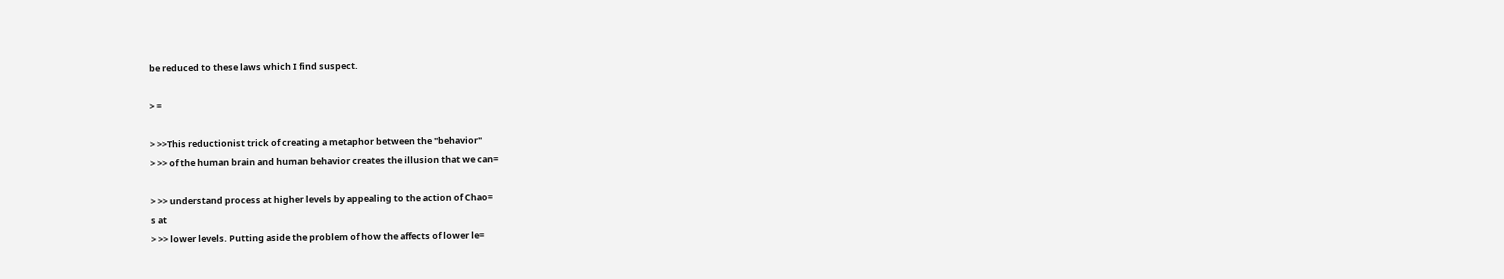be reduced to these laws which I find suspect.

> =

> >>This reductionist trick of creating a metaphor between the "behavior"
> >> of the human brain and human behavior creates the illusion that we can=

> >> understand process at higher levels by appealing to the action of Chao=
s at
> >> lower levels. Putting aside the problem of how the affects of lower le=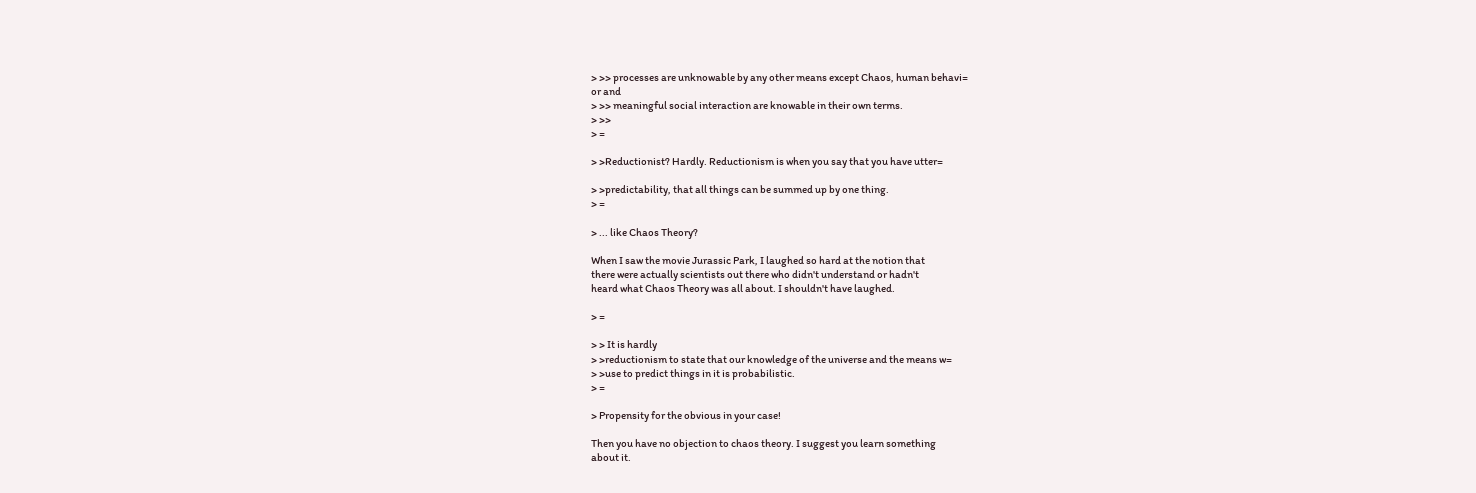> >> processes are unknowable by any other means except Chaos, human behavi=
or and
> >> meaningful social interaction are knowable in their own terms.
> >>
> =

> >Reductionist? Hardly. Reductionism is when you say that you have utter=

> >predictability, that all things can be summed up by one thing.
> =

> ... like Chaos Theory?

When I saw the movie Jurassic Park, I laughed so hard at the notion that
there were actually scientists out there who didn't understand or hadn't
heard what Chaos Theory was all about. I shouldn't have laughed.

> =

> > It is hardly
> >reductionism to state that our knowledge of the universe and the means w=
> >use to predict things in it is probabilistic.
> =

> Propensity for the obvious in your case!

Then you have no objection to chaos theory. I suggest you learn something
about it.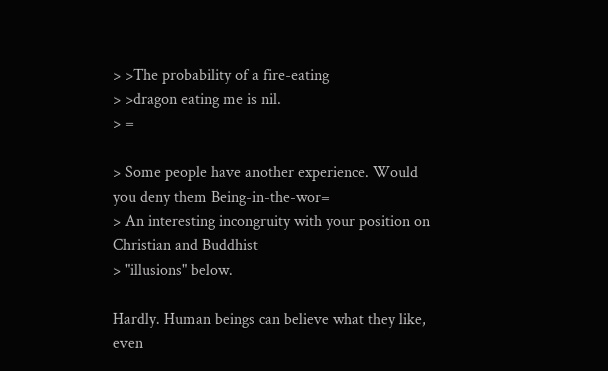> >The probability of a fire-eating
> >dragon eating me is nil.
> =

> Some people have another experience. Would you deny them Being-in-the-wor=
> An interesting incongruity with your position on Christian and Buddhist
> "illusions" below.

Hardly. Human beings can believe what they like, even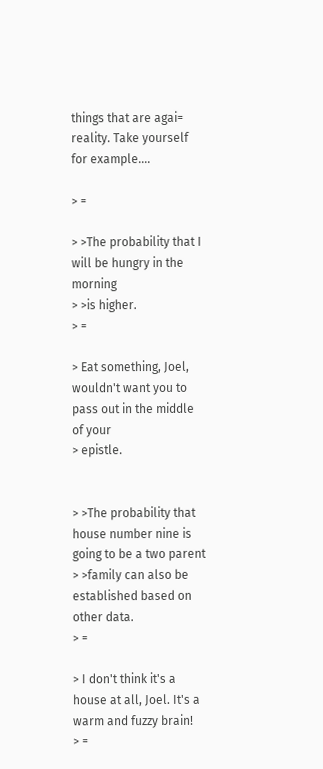things that are agai=
reality. Take yourself for example....

> =

> >The probability that I will be hungry in the morning
> >is higher.
> =

> Eat something, Joel, wouldn't want you to pass out in the middle of your
> epistle.


> >The probability that house number nine is going to be a two parent
> >family can also be established based on other data.
> =

> I don't think it's a house at all, Joel. It's a warm and fuzzy brain!
> =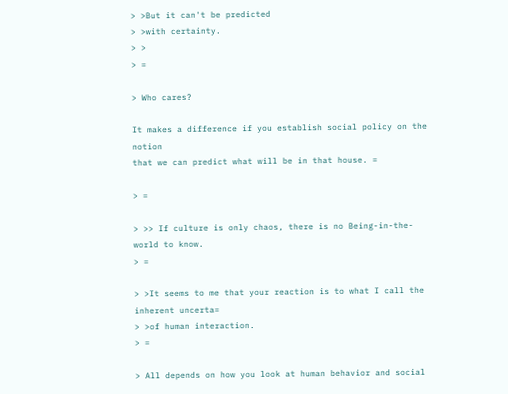> >But it can't be predicted
> >with certainty.
> >
> =

> Who cares?

It makes a difference if you establish social policy on the notion
that we can predict what will be in that house. =

> =

> >> If culture is only chaos, there is no Being-in-the-world to know.
> =

> >It seems to me that your reaction is to what I call the inherent uncerta=
> >of human interaction.
> =

> All depends on how you look at human behavior and social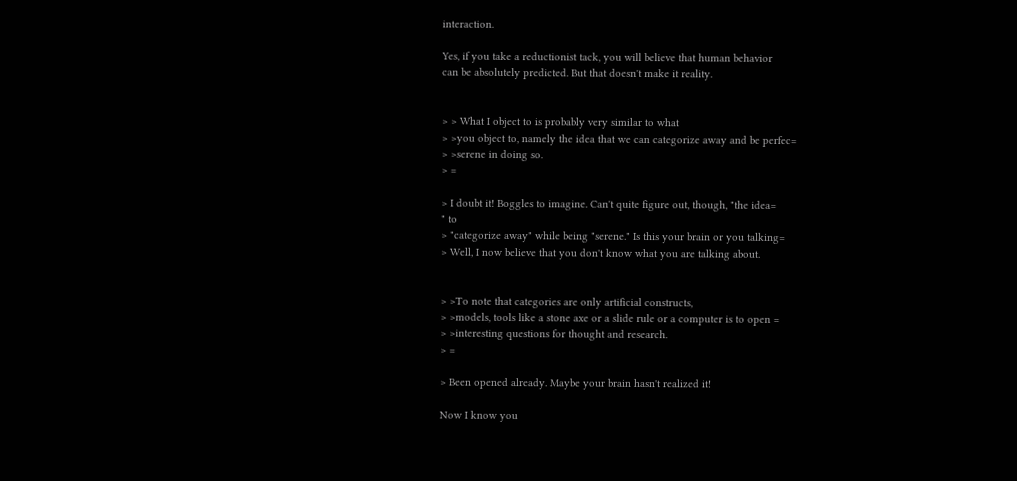interaction.

Yes, if you take a reductionist tack, you will believe that human behavior
can be absolutely predicted. But that doesn't make it reality.


> > What I object to is probably very similar to what
> >you object to, namely the idea that we can categorize away and be perfec=
> >serene in doing so.
> =

> I doubt it! Boggles to imagine. Can't quite figure out, though, "the idea=
" to
> "categorize away" while being "serene." Is this your brain or you talking=
> Well, I now believe that you don't know what you are talking about.


> >To note that categories are only artificial constructs,
> >models, tools like a stone axe or a slide rule or a computer is to open =
> >interesting questions for thought and research.
> =

> Been opened already. Maybe your brain hasn't realized it!

Now I know you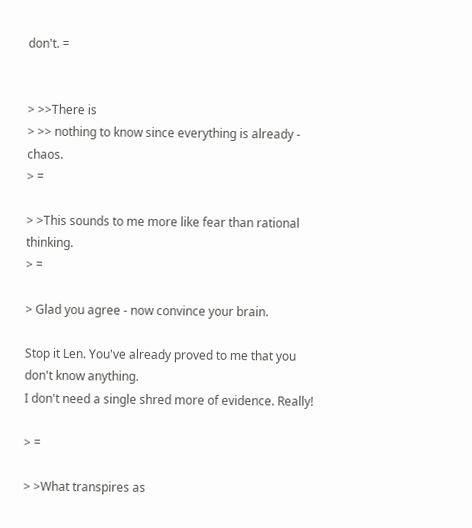don't. =


> >>There is
> >> nothing to know since everything is already - chaos.
> =

> >This sounds to me more like fear than rational thinking.
> =

> Glad you agree - now convince your brain.

Stop it Len. You've already proved to me that you don't know anything.
I don't need a single shred more of evidence. Really!

> =

> >What transpires as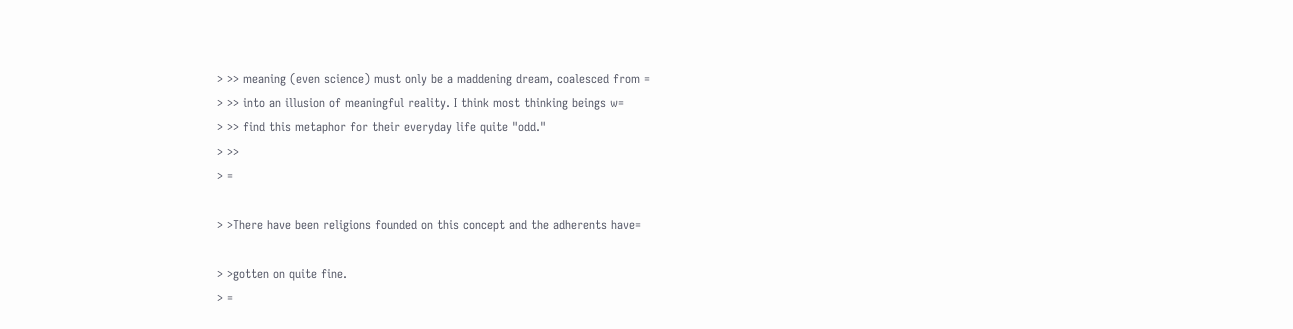> >> meaning (even science) must only be a maddening dream, coalesced from =
> >> into an illusion of meaningful reality. I think most thinking beings w=
> >> find this metaphor for their everyday life quite "odd."
> >>
> =

> >There have been religions founded on this concept and the adherents have=

> >gotten on quite fine.
> =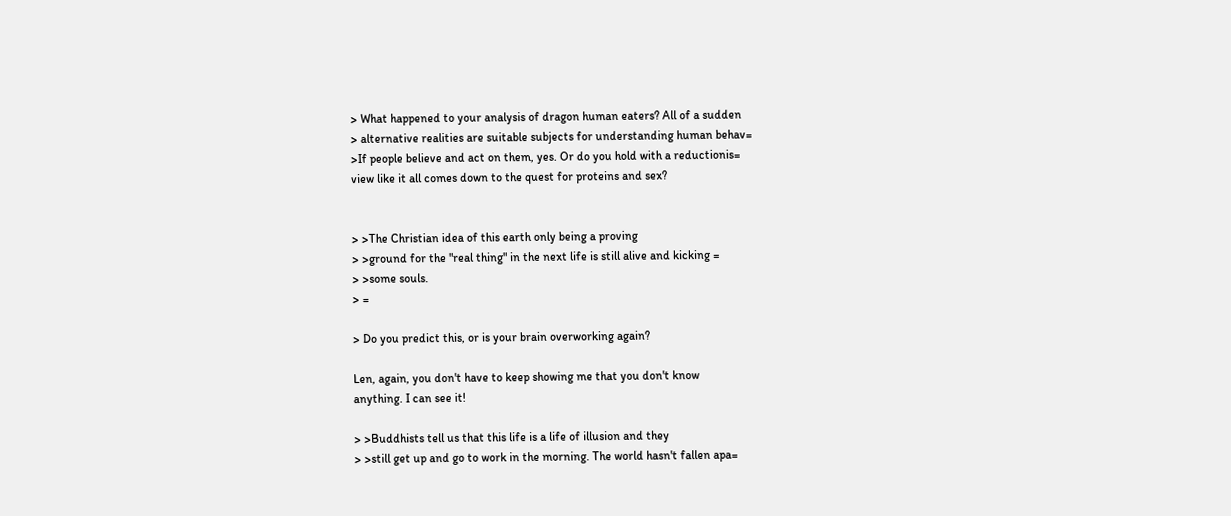> What happened to your analysis of dragon human eaters? All of a sudden
> alternative realities are suitable subjects for understanding human behav=
>If people believe and act on them, yes. Or do you hold with a reductionis=
view like it all comes down to the quest for proteins and sex?


> >The Christian idea of this earth only being a proving
> >ground for the "real thing" in the next life is still alive and kicking =
> >some souls.
> =

> Do you predict this, or is your brain overworking again?

Len, again, you don't have to keep showing me that you don't know
anything. I can see it!

> >Buddhists tell us that this life is a life of illusion and they
> >still get up and go to work in the morning. The world hasn't fallen apa=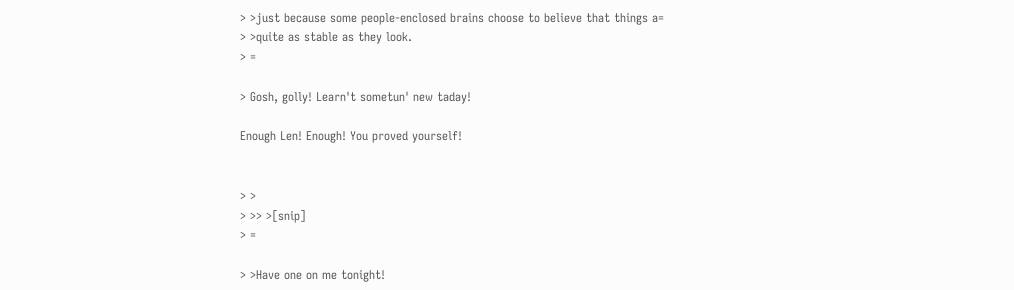> >just because some people-enclosed brains choose to believe that things a=
> >quite as stable as they look.
> =

> Gosh, golly! Learn't sometun' new taday!

Enough Len! Enough! You proved yourself!


> >
> >> >[snip]
> =

> >Have one on me tonight!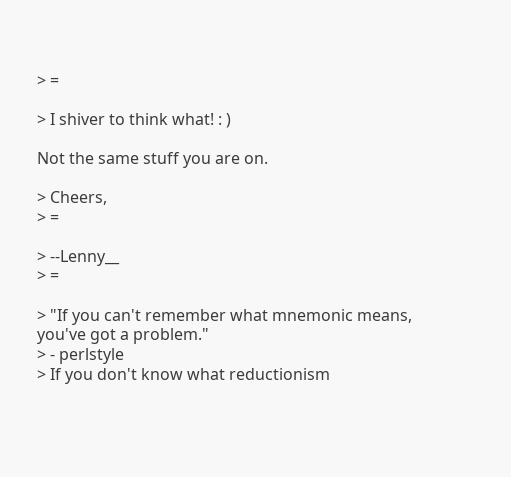> =

> I shiver to think what! : )

Not the same stuff you are on.

> Cheers,
> =

> --Lenny__
> =

> "If you can't remember what mnemonic means, you've got a problem."
> - perlstyle
> If you don't know what reductionism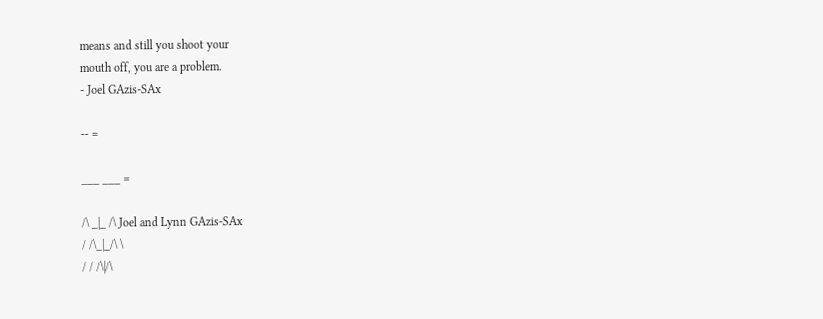means and still you shoot your
mouth off, you are a problem.
- Joel GAzis-SAx

-- =

___ ___ =

/\ _|_ /\ Joel and Lynn GAzis-SAx
/ /\_|_/\ \
/ / /\|/\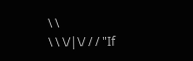\ \
\ \ \/|\/ / / "If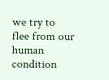we try to flee from our human condition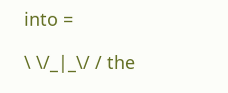into =

\ \/_|_\/ / the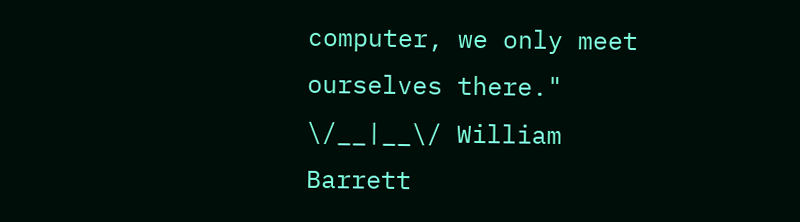computer, we only meet ourselves there."
\/__|__\/ William Barrett